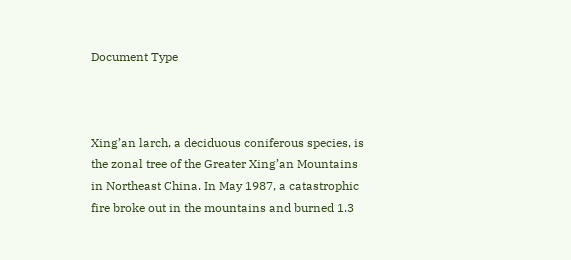Document Type



Xing’an larch, a deciduous coniferous species, is the zonal tree of the Greater Xing’an Mountains in Northeast China. In May 1987, a catastrophic fire broke out in the mountains and burned 1.3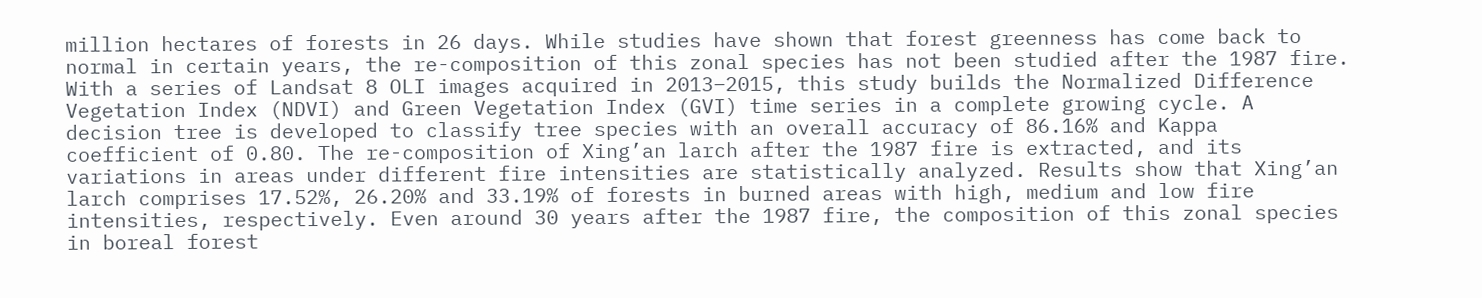million hectares of forests in 26 days. While studies have shown that forest greenness has come back to normal in certain years, the re-composition of this zonal species has not been studied after the 1987 fire. With a series of Landsat 8 OLI images acquired in 2013–2015, this study builds the Normalized Difference Vegetation Index (NDVI) and Green Vegetation Index (GVI) time series in a complete growing cycle. A decision tree is developed to classify tree species with an overall accuracy of 86.16% and Kappa coefficient of 0.80. The re-composition of Xing’an larch after the 1987 fire is extracted, and its variations in areas under different fire intensities are statistically analyzed. Results show that Xing’an larch comprises 17.52%, 26.20% and 33.19% of forests in burned areas with high, medium and low fire intensities, respectively. Even around 30 years after the 1987 fire, the composition of this zonal species in boreal forest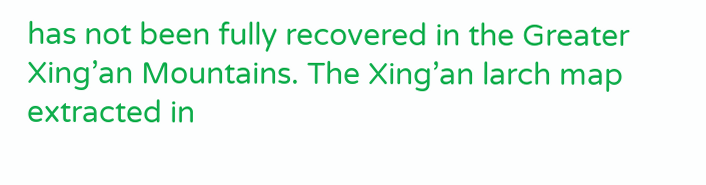has not been fully recovered in the Greater Xing’an Mountains. The Xing’an larch map extracted in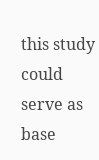this study could serve as base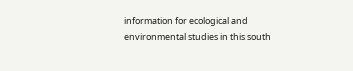information for ecological and environmental studies in this south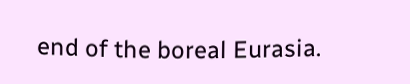end of the boreal Eurasia.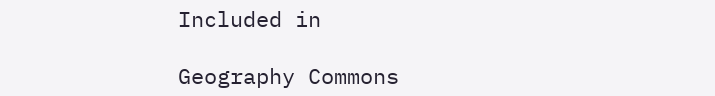Included in

Geography Commons